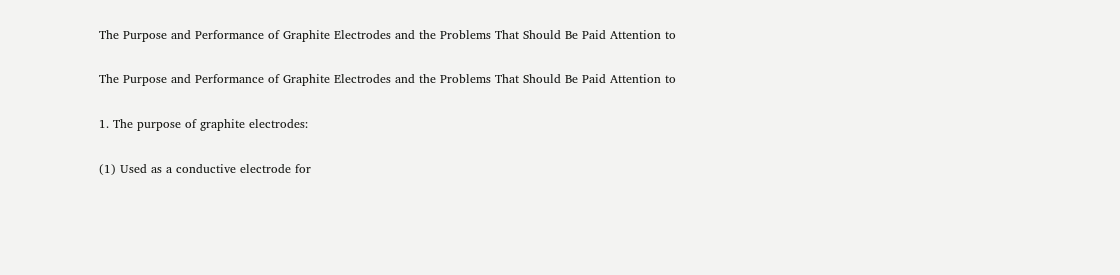The Purpose and Performance of Graphite Electrodes and the Problems That Should Be Paid Attention to

The Purpose and Performance of Graphite Electrodes and the Problems That Should Be Paid Attention to

1. The purpose of graphite electrodes:

(1) Used as a conductive electrode for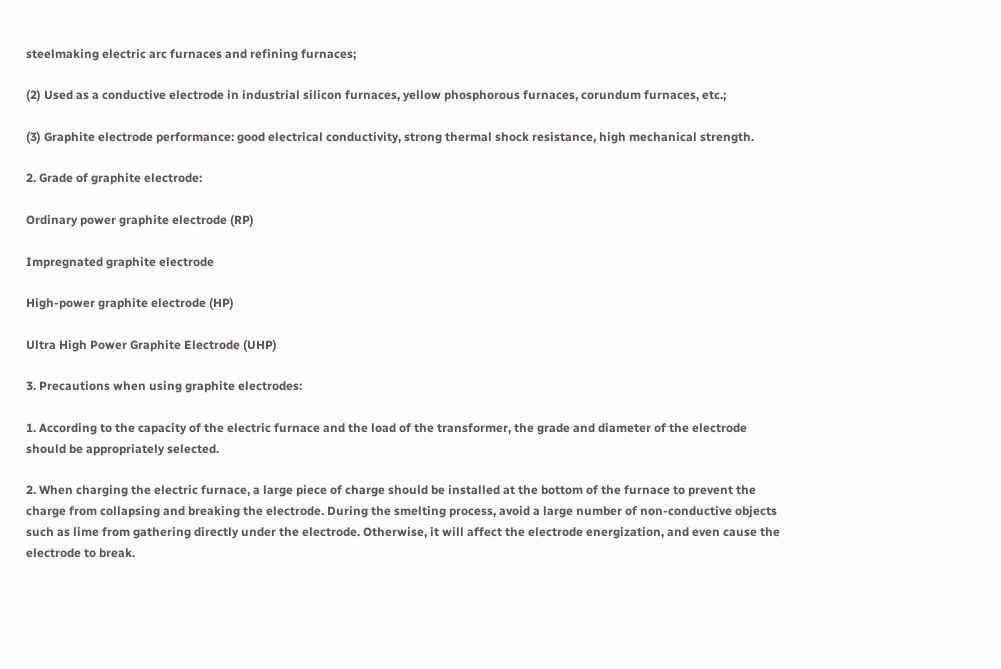steelmaking electric arc furnaces and refining furnaces;

(2) Used as a conductive electrode in industrial silicon furnaces, yellow phosphorous furnaces, corundum furnaces, etc.;

(3) Graphite electrode performance: good electrical conductivity, strong thermal shock resistance, high mechanical strength.

2. Grade of graphite electrode:

Ordinary power graphite electrode (RP)

Impregnated graphite electrode

High-power graphite electrode (HP)

Ultra High Power Graphite Electrode (UHP)

3. Precautions when using graphite electrodes:

1. According to the capacity of the electric furnace and the load of the transformer, the grade and diameter of the electrode should be appropriately selected.

2. When charging the electric furnace, a large piece of charge should be installed at the bottom of the furnace to prevent the charge from collapsing and breaking the electrode. During the smelting process, avoid a large number of non-conductive objects such as lime from gathering directly under the electrode. Otherwise, it will affect the electrode energization, and even cause the electrode to break.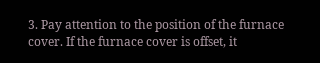3. Pay attention to the position of the furnace cover. If the furnace cover is offset, it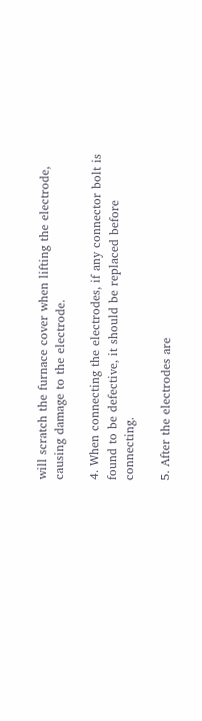will scratch the furnace cover when lifting the electrode, causing damage to the electrode.

4. When connecting the electrodes, if any connector bolt is found to be defective, it should be replaced before connecting.

5. After the electrodes are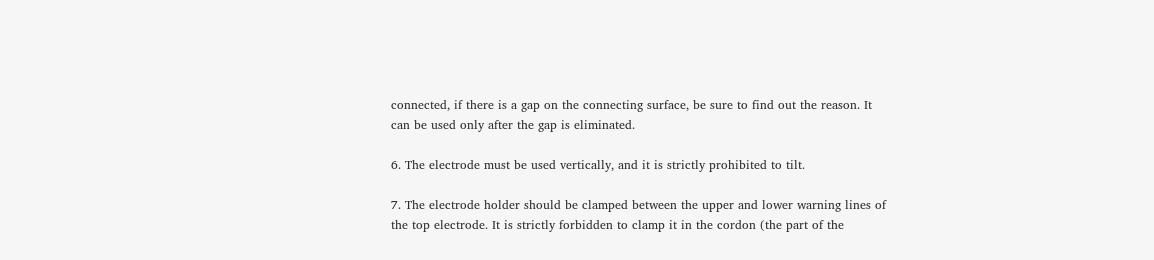connected, if there is a gap on the connecting surface, be sure to find out the reason. It can be used only after the gap is eliminated.

6. The electrode must be used vertically, and it is strictly prohibited to tilt.

7. The electrode holder should be clamped between the upper and lower warning lines of the top electrode. It is strictly forbidden to clamp it in the cordon (the part of the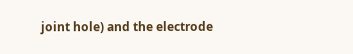joint hole) and the electrode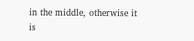in the middle, otherwise it is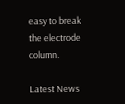easy to break the electrode column.

Latest News